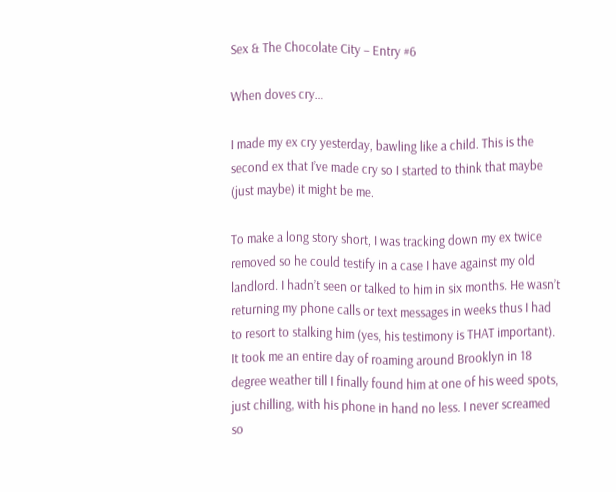Sex & The Chocolate City – Entry #6

When doves cry…

I made my ex cry yesterday, bawling like a child. This is the second ex that I’ve made cry so I started to think that maybe (just maybe) it might be me.

To make a long story short, I was tracking down my ex twice removed so he could testify in a case I have against my old landlord. I hadn’t seen or talked to him in six months. He wasn’t returning my phone calls or text messages in weeks thus I had to resort to stalking him (yes, his testimony is THAT important). It took me an entire day of roaming around Brooklyn in 18 degree weather till I finally found him at one of his weed spots, just chilling, with his phone in hand no less. I never screamed so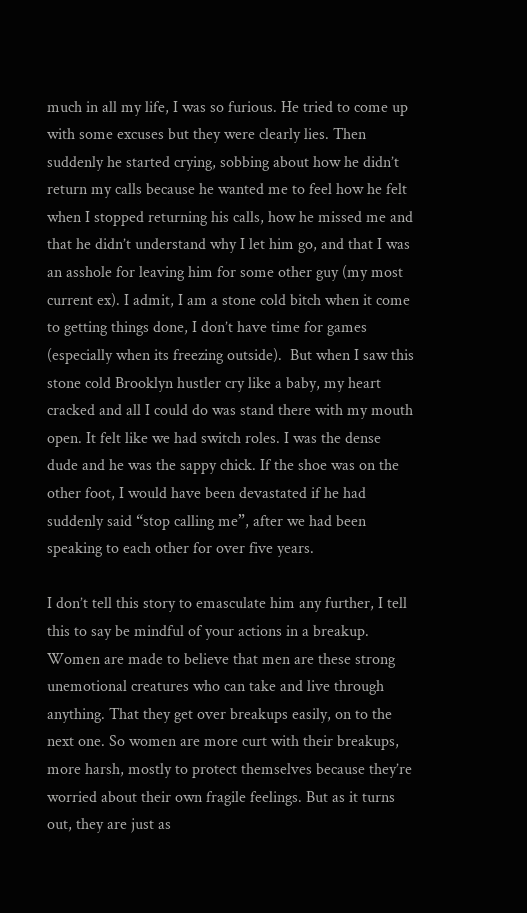much in all my life, I was so furious. He tried to come up with some excuses but they were clearly lies. Then suddenly he started crying, sobbing about how he didn’t return my calls because he wanted me to feel how he felt when I stopped returning his calls, how he missed me and that he didn’t understand why I let him go, and that I was an asshole for leaving him for some other guy (my most current ex). I admit, I am a stone cold bitch when it come to getting things done, I don’t have time for games (especially when its freezing outside).  But when I saw this stone cold Brooklyn hustler cry like a baby, my heart cracked and all I could do was stand there with my mouth open. It felt like we had switch roles. I was the dense dude and he was the sappy chick. If the shoe was on the other foot, I would have been devastated if he had suddenly said “stop calling me”, after we had been speaking to each other for over five years.

I don’t tell this story to emasculate him any further, I tell this to say be mindful of your actions in a breakup. Women are made to believe that men are these strong unemotional creatures who can take and live through anything. That they get over breakups easily, on to the next one. So women are more curt with their breakups, more harsh, mostly to protect themselves because they’re worried about their own fragile feelings. But as it turns out, they are just as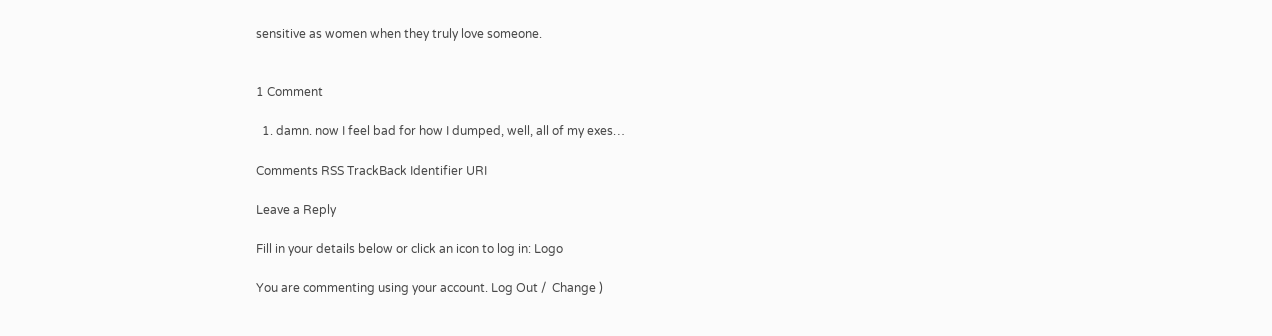sensitive as women when they truly love someone.


1 Comment

  1. damn. now I feel bad for how I dumped, well, all of my exes…

Comments RSS TrackBack Identifier URI

Leave a Reply

Fill in your details below or click an icon to log in: Logo

You are commenting using your account. Log Out /  Change )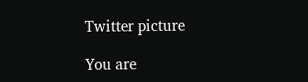Twitter picture

You are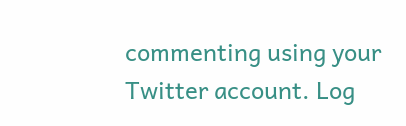commenting using your Twitter account. Log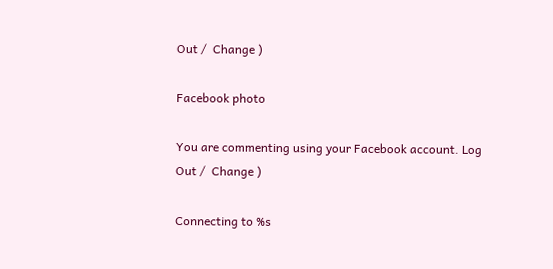Out /  Change )

Facebook photo

You are commenting using your Facebook account. Log Out /  Change )

Connecting to %s